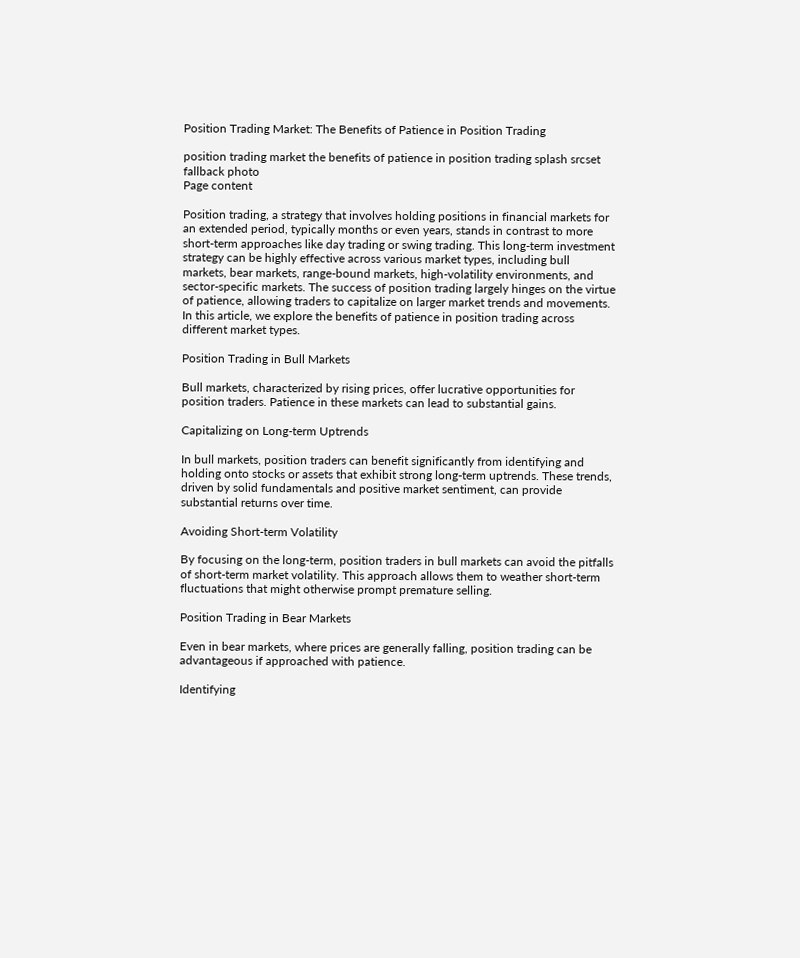Position Trading Market: The Benefits of Patience in Position Trading

position trading market the benefits of patience in position trading splash srcset fallback photo
Page content

Position trading, a strategy that involves holding positions in financial markets for an extended period, typically months or even years, stands in contrast to more short-term approaches like day trading or swing trading. This long-term investment strategy can be highly effective across various market types, including bull markets, bear markets, range-bound markets, high-volatility environments, and sector-specific markets. The success of position trading largely hinges on the virtue of patience, allowing traders to capitalize on larger market trends and movements. In this article, we explore the benefits of patience in position trading across different market types.

Position Trading in Bull Markets

Bull markets, characterized by rising prices, offer lucrative opportunities for position traders. Patience in these markets can lead to substantial gains.

Capitalizing on Long-term Uptrends

In bull markets, position traders can benefit significantly from identifying and holding onto stocks or assets that exhibit strong long-term uptrends. These trends, driven by solid fundamentals and positive market sentiment, can provide substantial returns over time.

Avoiding Short-term Volatility

By focusing on the long-term, position traders in bull markets can avoid the pitfalls of short-term market volatility. This approach allows them to weather short-term fluctuations that might otherwise prompt premature selling.

Position Trading in Bear Markets

Even in bear markets, where prices are generally falling, position trading can be advantageous if approached with patience.

Identifying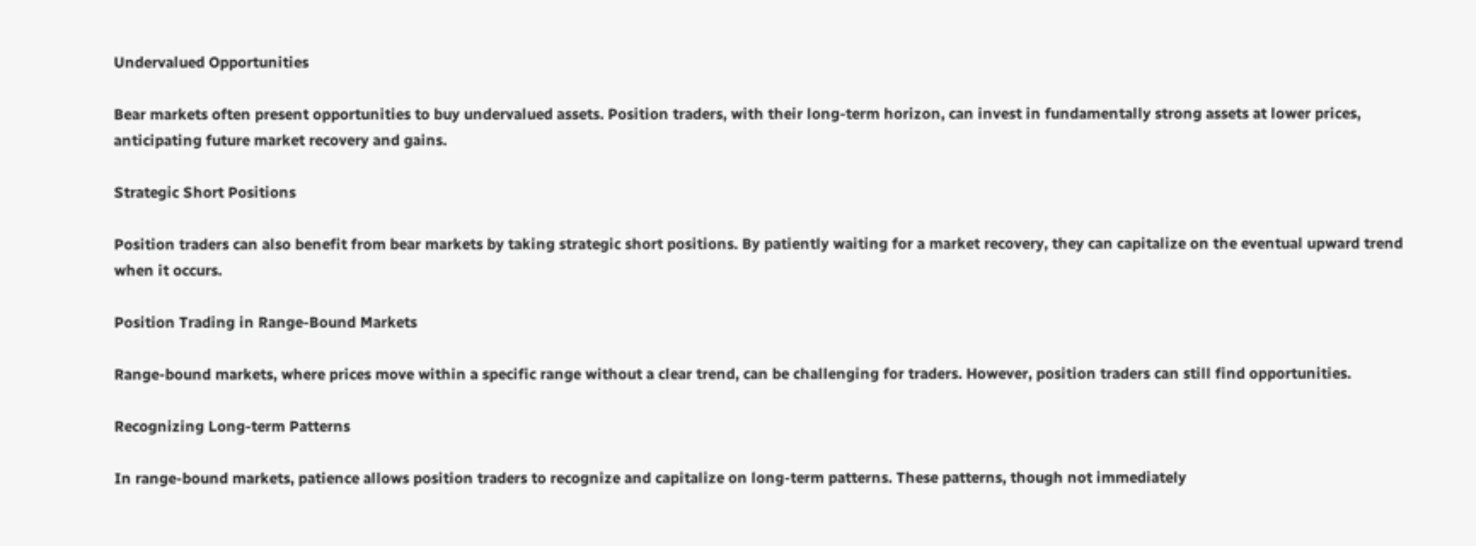Undervalued Opportunities

Bear markets often present opportunities to buy undervalued assets. Position traders, with their long-term horizon, can invest in fundamentally strong assets at lower prices, anticipating future market recovery and gains.

Strategic Short Positions

Position traders can also benefit from bear markets by taking strategic short positions. By patiently waiting for a market recovery, they can capitalize on the eventual upward trend when it occurs.

Position Trading in Range-Bound Markets

Range-bound markets, where prices move within a specific range without a clear trend, can be challenging for traders. However, position traders can still find opportunities.

Recognizing Long-term Patterns

In range-bound markets, patience allows position traders to recognize and capitalize on long-term patterns. These patterns, though not immediately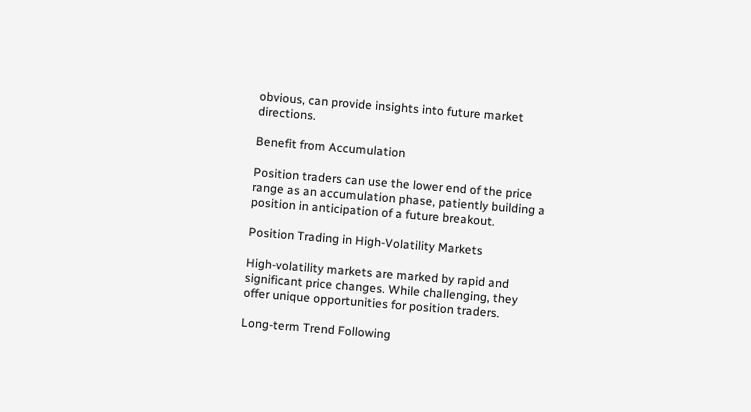obvious, can provide insights into future market directions.

Benefit from Accumulation

Position traders can use the lower end of the price range as an accumulation phase, patiently building a position in anticipation of a future breakout.

Position Trading in High-Volatility Markets

High-volatility markets are marked by rapid and significant price changes. While challenging, they offer unique opportunities for position traders.

Long-term Trend Following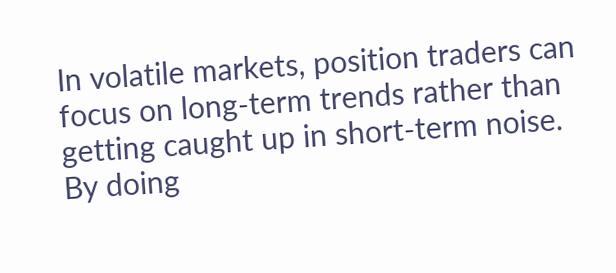In volatile markets, position traders can focus on long-term trends rather than getting caught up in short-term noise. By doing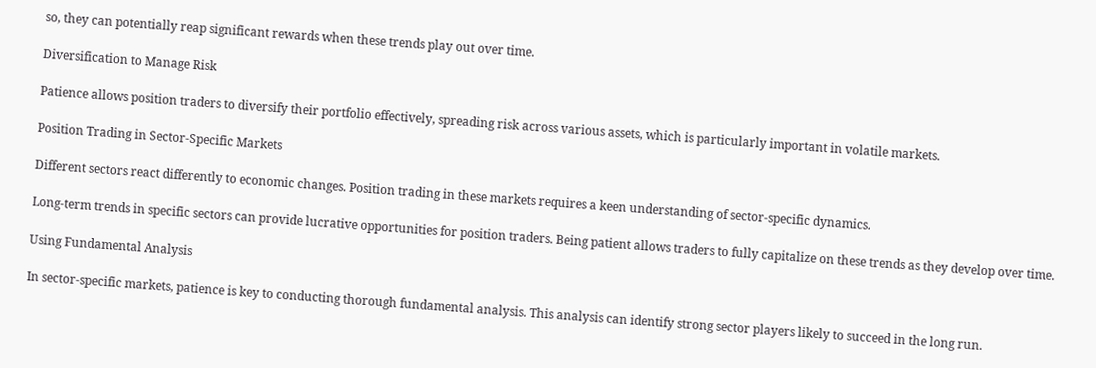so, they can potentially reap significant rewards when these trends play out over time.

Diversification to Manage Risk

Patience allows position traders to diversify their portfolio effectively, spreading risk across various assets, which is particularly important in volatile markets.

Position Trading in Sector-Specific Markets

Different sectors react differently to economic changes. Position trading in these markets requires a keen understanding of sector-specific dynamics.

Long-term trends in specific sectors can provide lucrative opportunities for position traders. Being patient allows traders to fully capitalize on these trends as they develop over time.

Using Fundamental Analysis

In sector-specific markets, patience is key to conducting thorough fundamental analysis. This analysis can identify strong sector players likely to succeed in the long run.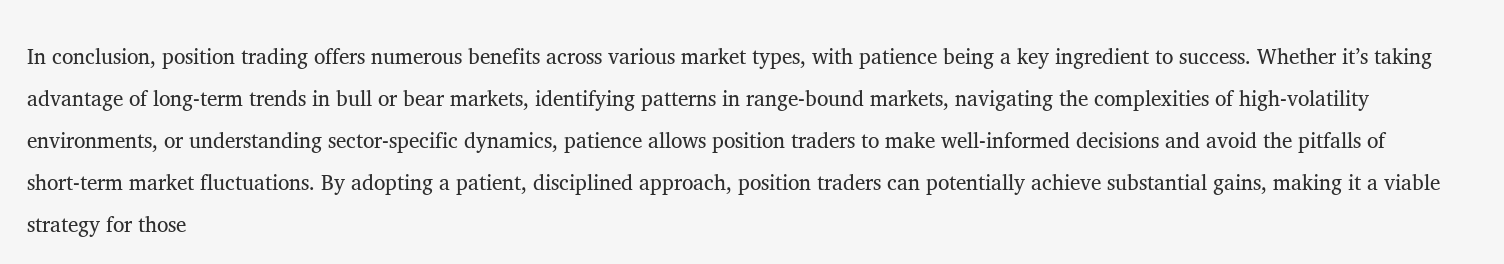In conclusion, position trading offers numerous benefits across various market types, with patience being a key ingredient to success. Whether it’s taking advantage of long-term trends in bull or bear markets, identifying patterns in range-bound markets, navigating the complexities of high-volatility environments, or understanding sector-specific dynamics, patience allows position traders to make well-informed decisions and avoid the pitfalls of short-term market fluctuations. By adopting a patient, disciplined approach, position traders can potentially achieve substantial gains, making it a viable strategy for those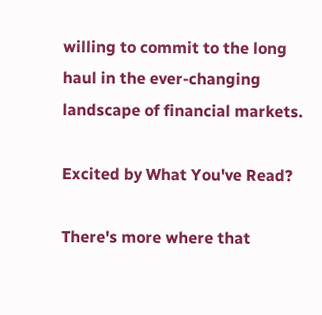willing to commit to the long haul in the ever-changing landscape of financial markets.

Excited by What You've Read?

There's more where that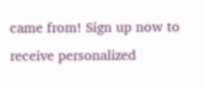came from! Sign up now to receive personalized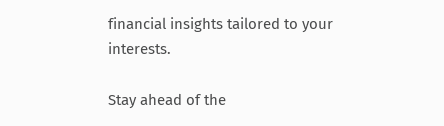financial insights tailored to your interests.

Stay ahead of the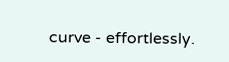curve - effortlessly.